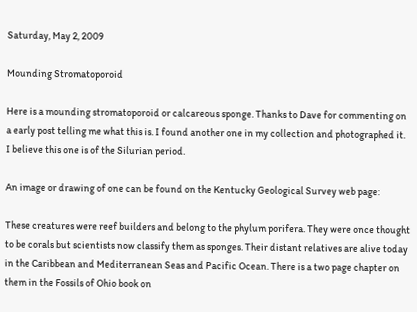Saturday, May 2, 2009

Mounding Stromatoporoid

Here is a mounding stromatoporoid or calcareous sponge. Thanks to Dave for commenting on a early post telling me what this is. I found another one in my collection and photographed it.
I believe this one is of the Silurian period.

An image or drawing of one can be found on the Kentucky Geological Survey web page:

These creatures were reef builders and belong to the phylum porifera. They were once thought to be corals but scientists now classify them as sponges. Their distant relatives are alive today in the Caribbean and Mediterranean Seas and Pacific Ocean. There is a two page chapter on them in the Fossils of Ohio book on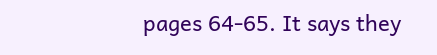pages 64-65. It says they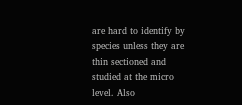are hard to identify by species unless they are thin sectioned and studied at the micro level. Also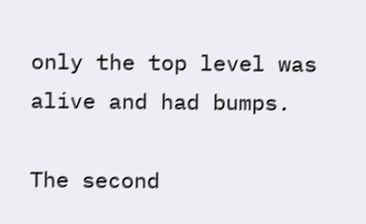only the top level was alive and had bumps.

The second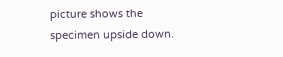picture shows the specimen upside down.